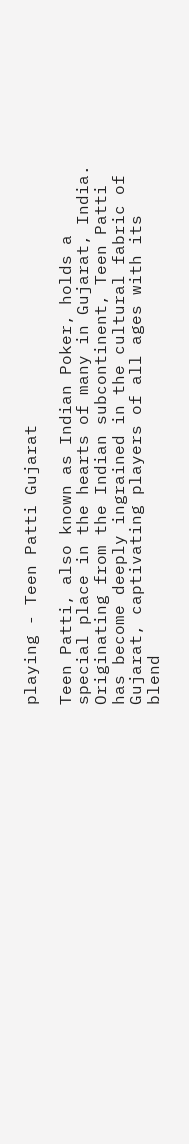playing - Teen Patti Gujarat

Teen Patti, also known as Indian Poker, holds a special place in the hearts of many in Gujarat, India. Originating from the Indian subcontinent, Teen Patti has become deeply ingrained in the cultural fabric of Gujarat, captivating players of all ages with its blend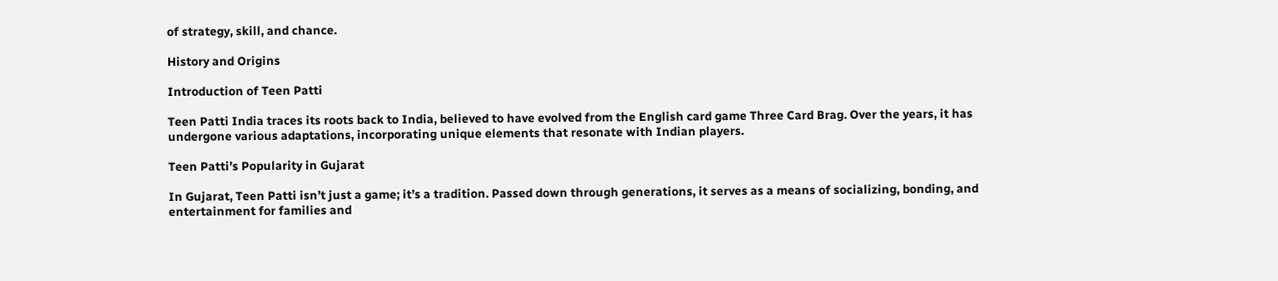of strategy, skill, and chance.

History and Origins

Introduction of Teen Patti

Teen Patti India traces its roots back to India, believed to have evolved from the English card game Three Card Brag. Over the years, it has undergone various adaptations, incorporating unique elements that resonate with Indian players.

Teen Patti’s Popularity in Gujarat

In Gujarat, Teen Patti isn’t just a game; it’s a tradition. Passed down through generations, it serves as a means of socializing, bonding, and entertainment for families and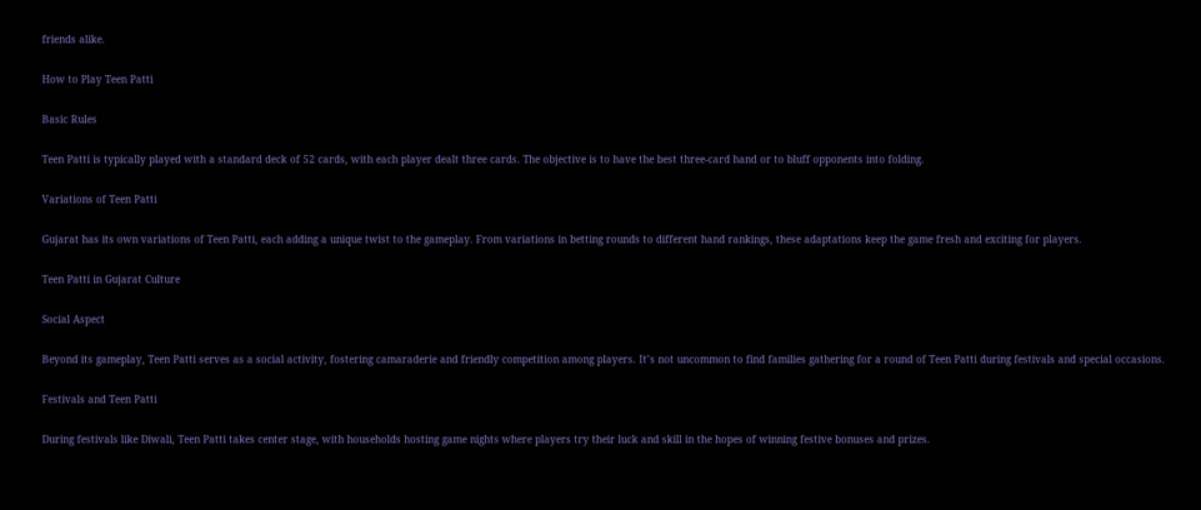friends alike.

How to Play Teen Patti

Basic Rules

Teen Patti is typically played with a standard deck of 52 cards, with each player dealt three cards. The objective is to have the best three-card hand or to bluff opponents into folding.

Variations of Teen Patti

Gujarat has its own variations of Teen Patti, each adding a unique twist to the gameplay. From variations in betting rounds to different hand rankings, these adaptations keep the game fresh and exciting for players.

Teen Patti in Gujarat Culture

Social Aspect

Beyond its gameplay, Teen Patti serves as a social activity, fostering camaraderie and friendly competition among players. It’s not uncommon to find families gathering for a round of Teen Patti during festivals and special occasions.

Festivals and Teen Patti

During festivals like Diwali, Teen Patti takes center stage, with households hosting game nights where players try their luck and skill in the hopes of winning festive bonuses and prizes.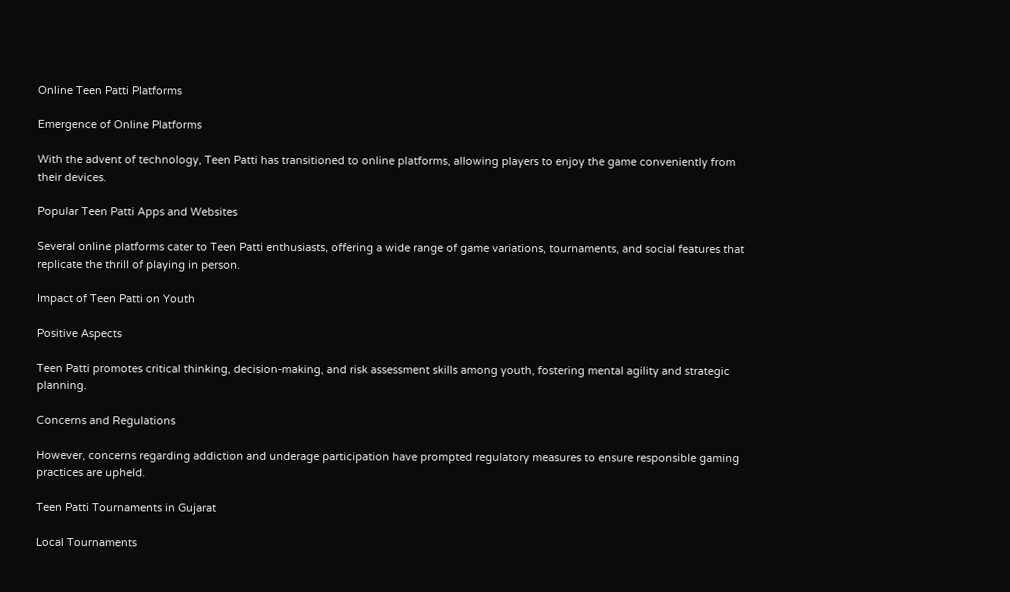Online Teen Patti Platforms

Emergence of Online Platforms

With the advent of technology, Teen Patti has transitioned to online platforms, allowing players to enjoy the game conveniently from their devices.

Popular Teen Patti Apps and Websites

Several online platforms cater to Teen Patti enthusiasts, offering a wide range of game variations, tournaments, and social features that replicate the thrill of playing in person.

Impact of Teen Patti on Youth

Positive Aspects

Teen Patti promotes critical thinking, decision-making, and risk assessment skills among youth, fostering mental agility and strategic planning.

Concerns and Regulations

However, concerns regarding addiction and underage participation have prompted regulatory measures to ensure responsible gaming practices are upheld.

Teen Patti Tournaments in Gujarat

Local Tournaments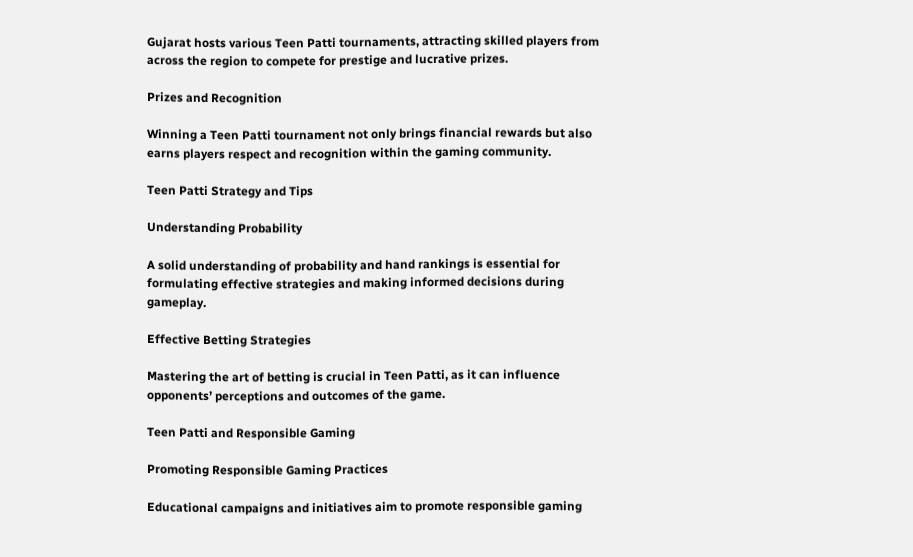Gujarat hosts various Teen Patti tournaments, attracting skilled players from across the region to compete for prestige and lucrative prizes.

Prizes and Recognition

Winning a Teen Patti tournament not only brings financial rewards but also earns players respect and recognition within the gaming community.

Teen Patti Strategy and Tips

Understanding Probability

A solid understanding of probability and hand rankings is essential for formulating effective strategies and making informed decisions during gameplay.

Effective Betting Strategies

Mastering the art of betting is crucial in Teen Patti, as it can influence opponents’ perceptions and outcomes of the game.

Teen Patti and Responsible Gaming

Promoting Responsible Gaming Practices

Educational campaigns and initiatives aim to promote responsible gaming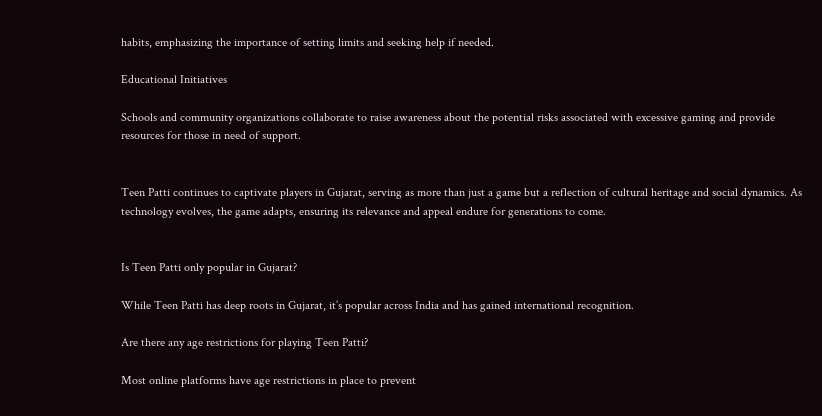habits, emphasizing the importance of setting limits and seeking help if needed.

Educational Initiatives

Schools and community organizations collaborate to raise awareness about the potential risks associated with excessive gaming and provide resources for those in need of support.


Teen Patti continues to captivate players in Gujarat, serving as more than just a game but a reflection of cultural heritage and social dynamics. As technology evolves, the game adapts, ensuring its relevance and appeal endure for generations to come.


Is Teen Patti only popular in Gujarat?

While Teen Patti has deep roots in Gujarat, it’s popular across India and has gained international recognition.

Are there any age restrictions for playing Teen Patti?

Most online platforms have age restrictions in place to prevent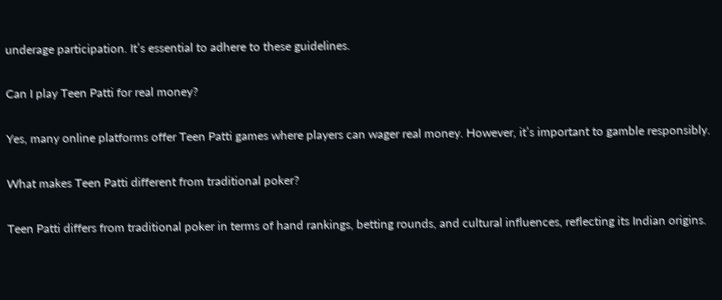underage participation. It’s essential to adhere to these guidelines.

Can I play Teen Patti for real money?

Yes, many online platforms offer Teen Patti games where players can wager real money. However, it’s important to gamble responsibly.

What makes Teen Patti different from traditional poker?

Teen Patti differs from traditional poker in terms of hand rankings, betting rounds, and cultural influences, reflecting its Indian origins.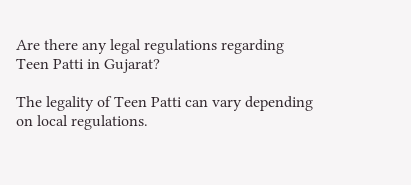Are there any legal regulations regarding Teen Patti in Gujarat?

The legality of Teen Patti can vary depending on local regulations.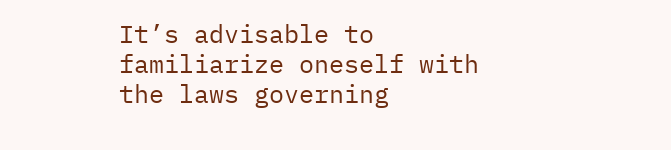It’s advisable to familiarize oneself with the laws governing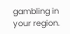gambling in your region.